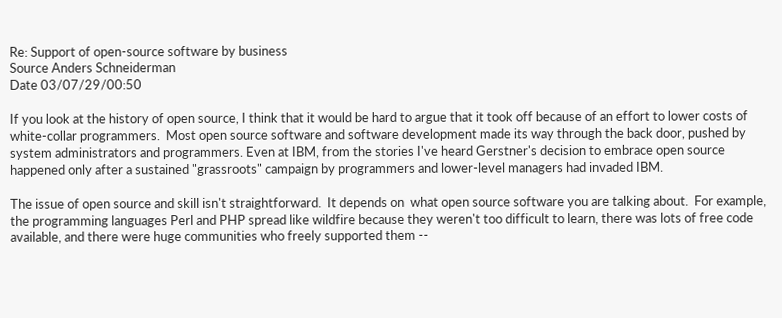Re: Support of open-source software by business
Source Anders Schneiderman
Date 03/07/29/00:50

If you look at the history of open source, I think that it would be hard to argue that it took off because of an effort to lower costs of white-collar programmers.  Most open source software and software development made its way through the back door, pushed by system administrators and programmers. Even at IBM, from the stories I've heard Gerstner's decision to embrace open source happened only after a sustained "grassroots" campaign by programmers and lower-level managers had invaded IBM.

The issue of open source and skill isn't straightforward.  It depends on  what open source software you are talking about.  For example, the programming languages Perl and PHP spread like wildfire because they weren't too difficult to learn, there was lots of free code available, and there were huge communities who freely supported them --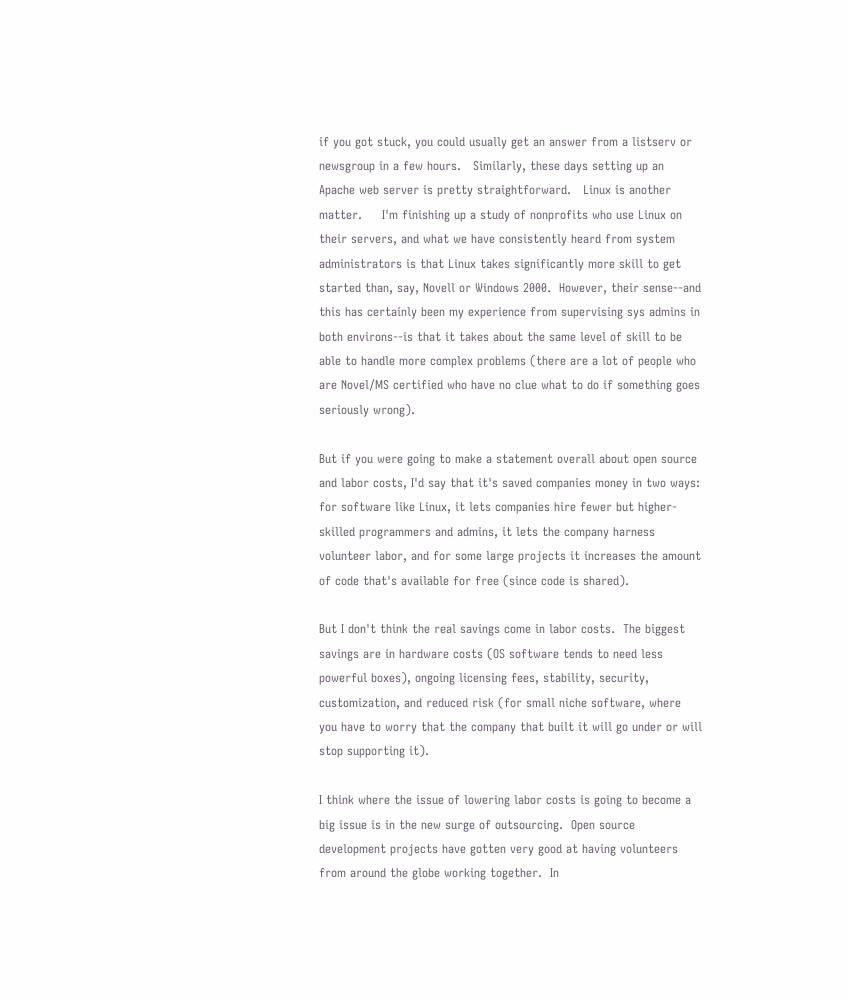if you got stuck, you could usually get an answer from a listserv or newsgroup in a few hours.   Similarly, these days setting up an Apache web server is pretty straightforward.   Linux is another matter.     I'm finishing up a study of nonprofits who use Linux on their servers, and what we have consistently heard from system administrators is that Linux takes significantly more skill to get started than, say, Novell or Windows 2000.  However, their sense--and this has certainly been my experience from supervising sys admins in both environs--is that it takes about the same level of skill to be able to handle more complex problems (there are a lot of people who are Novel/MS certified who have no clue what to do if something goes seriously wrong).

But if you were going to make a statement overall about open source and labor costs, I'd say that it's saved companies money in two ways:  for software like Linux, it lets companies hire fewer but higher-skilled programmers and admins, it lets the company harness volunteer labor, and for some large projects it increases the amount of code that's available for free (since code is shared).

But I don't think the real savings come in labor costs.  The biggest savings are in hardware costs (OS software tends to need less powerful boxes), ongoing licensing fees, stability, security, customization, and reduced risk (for small niche software, where you have to worry that the company that built it will go under or will stop supporting it).

I think where the issue of lowering labor costs is going to become a big issue is in the new surge of outsourcing.  Open source development projects have gotten very good at having volunteers from around the globe working together.  In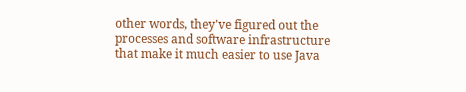other words, they've figured out the processes and software infrastructure that make it much easier to use Java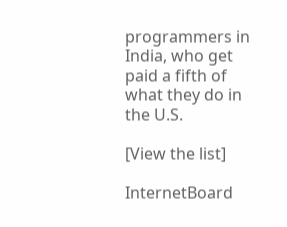programmers in India, who get paid a fifth of what they do in the U.S.

[View the list]

InternetBoard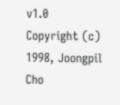v1.0
Copyright (c) 1998, Joongpil Cho